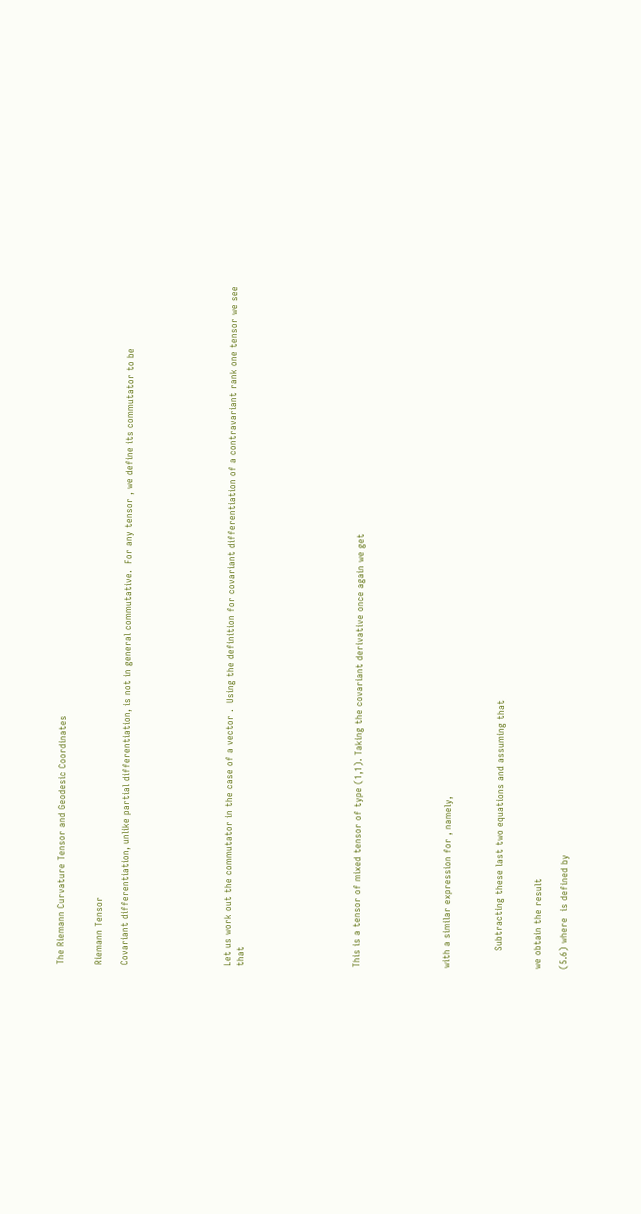The Riemann Curvature Tensor and Geodesic Coordinates


Riemann Tensor

Covariant differentiation, unlike partial differentiation, is not in general commutative.  For any tensor , we define its commutator to be







Let us work out the commutator in the case of a vector .  Using the definition for covariant differentiation of a contravariant rank one tensor we see that








This is a tensor of mixed tensor of type (1,1). Taking the covariant derivative once again we get






with a similar expression for , namely,



      Subtracting these last two equations and assuming that


we obtain the result

(5.6) where  is defined by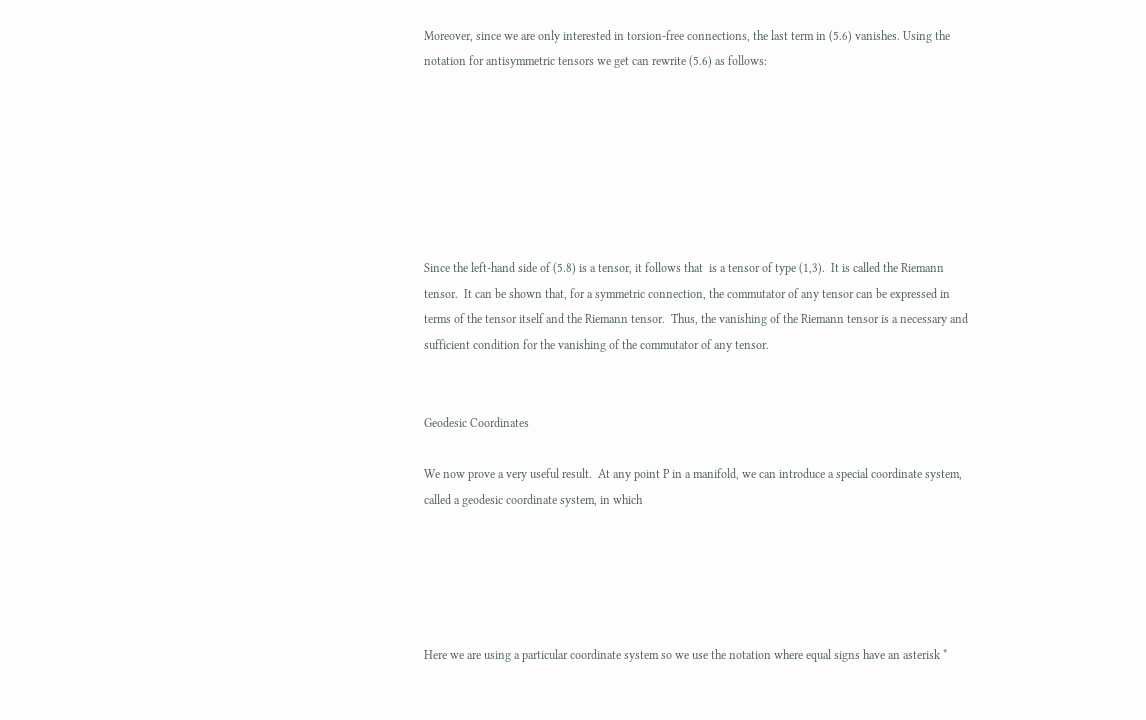Moreover, since we are only interested in torsion-free connections, the last term in (5.6) vanishes. Using the notation for antisymmetric tensors we get can rewrite (5.6) as follows:







Since the left-hand side of (5.8) is a tensor, it follows that  is a tensor of type (1,3).  It is called the Riemann tensor.  It can be shown that, for a symmetric connection, the commutator of any tensor can be expressed in terms of the tensor itself and the Riemann tensor.  Thus, the vanishing of the Riemann tensor is a necessary and sufficient condition for the vanishing of the commutator of any tensor.


Geodesic Coordinates

We now prove a very useful result.  At any point P in a manifold, we can introduce a special coordinate system, called a geodesic coordinate system, in which





Here we are using a particular coordinate system so we use the notation where equal signs have an asterisk *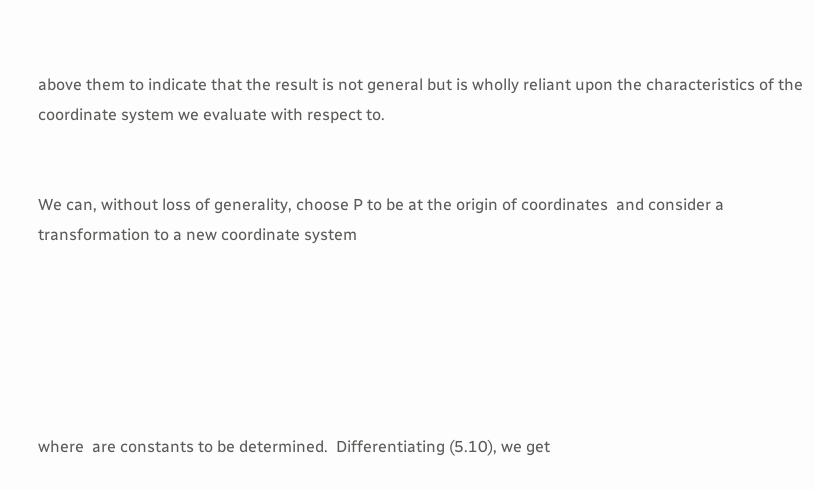above them to indicate that the result is not general but is wholly reliant upon the characteristics of the coordinate system we evaluate with respect to.


We can, without loss of generality, choose P to be at the origin of coordinates  and consider a transformation to a new coordinate system






where  are constants to be determined.  Differentiating (5.10), we get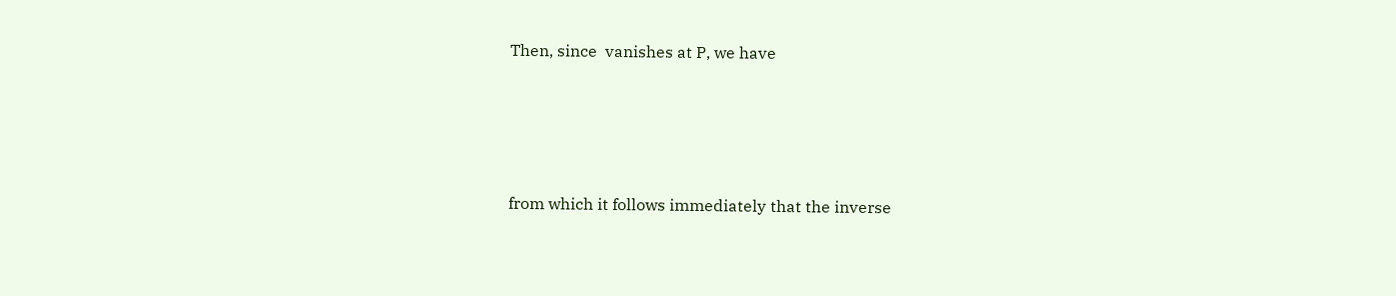Then, since  vanishes at P, we have







from which it follows immediately that the inverse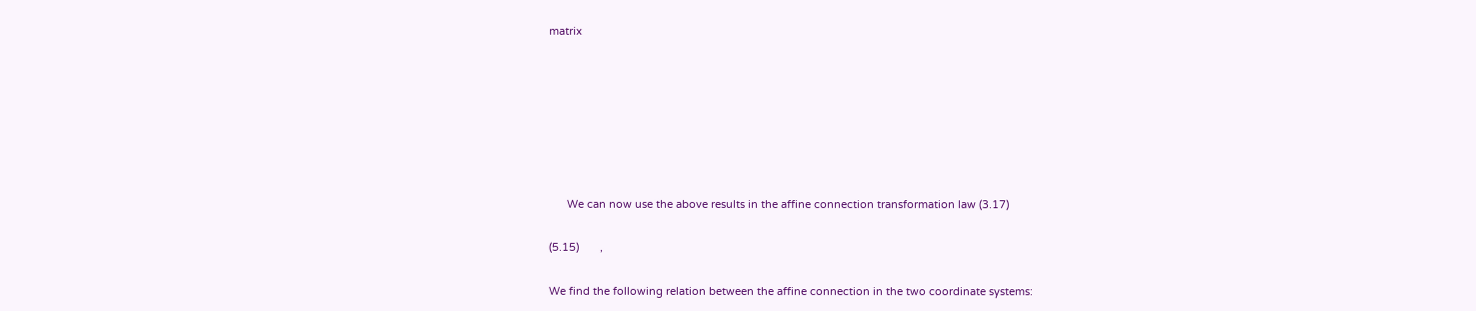matrix







      We can now use the above results in the affine connection transformation law (3.17)

(5.15)       ,

We find the following relation between the affine connection in the two coordinate systems: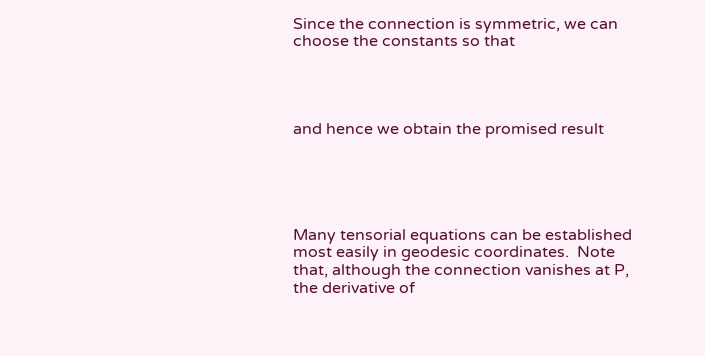Since the connection is symmetric, we can choose the constants so that




and hence we obtain the promised result





Many tensorial equations can be established most easily in geodesic coordinates.  Note that, although the connection vanishes at P, the derivative of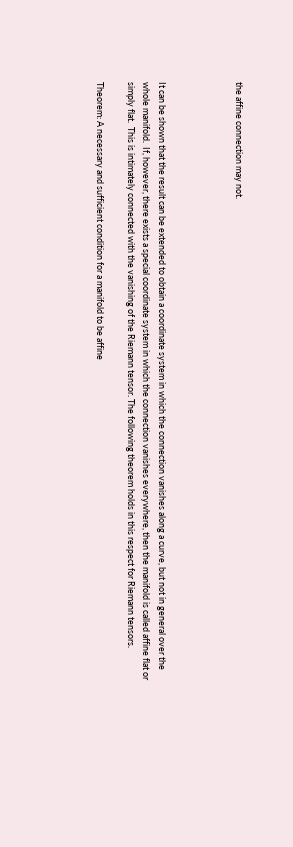the affine connection may not.




It can be shown that the result can be extended to obtain a coordinate system in which the connection vanishes along a curve, but not in general over the whole manifold.  If, however, there exists a special coordinate system in which the connection vanishes everywhere, then the manifold is called affine flat or simply flat.  This is intimately connected with the vanishing of the Riemann tensor. The following theorem holds in this respect for Riemann tensors.

Theorem: A necessary and sufficient condition for a manifold to be affine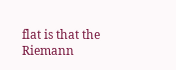flat is that the Riemann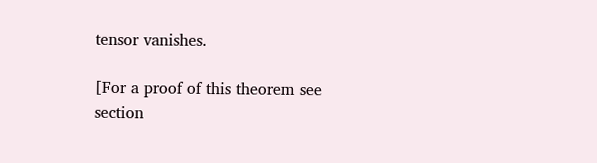tensor vanishes.

[For a proof of this theorem see section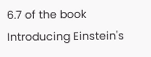6.7 of the book Introducing Einstein's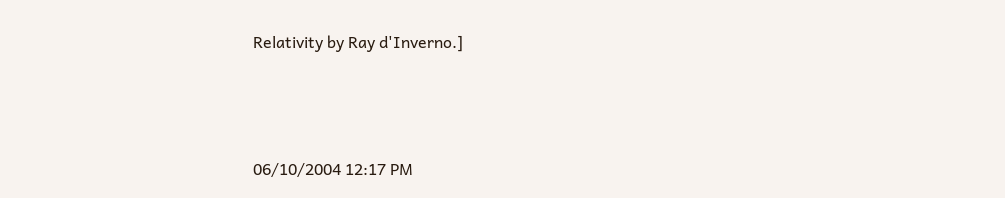Relativity by Ray d'Inverno.]



06/10/2004 12:17 PM